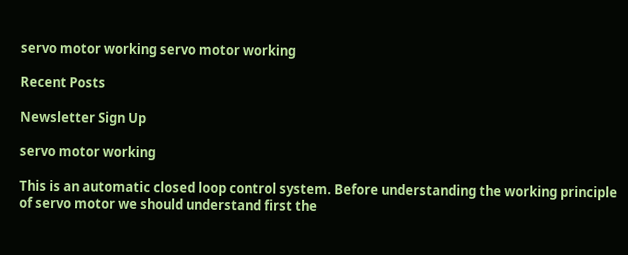servo motor working servo motor working

Recent Posts

Newsletter Sign Up

servo motor working

This is an automatic closed loop control system. Before understanding the working principle of servo motor we should understand first the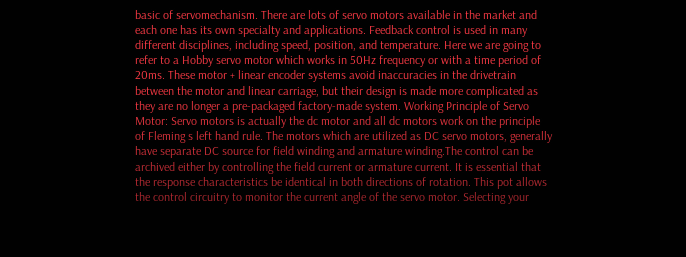basic of servomechanism. There are lots of servo motors available in the market and each one has its own specialty and applications. Feedback control is used in many different disciplines, including speed, position, and temperature. Here we are going to refer to a Hobby servo motor which works in 50Hz frequency or with a time period of 20ms. These motor + linear encoder systems avoid inaccuracies in the drivetrain between the motor and linear carriage, but their design is made more complicated as they are no longer a pre-packaged factory-made system. Working Principle of Servo Motor: Servo motors is actually the dc motor and all dc motors work on the principle of Fleming s left hand rule. The motors which are utilized as DC servo motors, generally have separate DC source for field winding and armature winding.The control can be archived either by controlling the field current or armature current. It is essential that the response characteristics be identical in both directions of rotation. This pot allows the control circuitry to monitor the current angle of the servo motor. Selecting your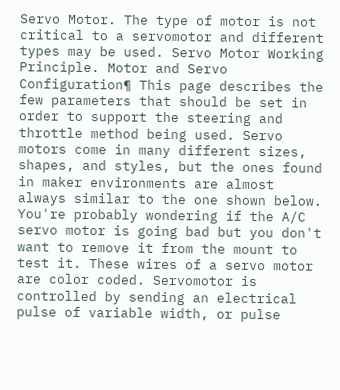Servo Motor. The type of motor is not critical to a servomotor and different types may be used. Servo Motor Working Principle. Motor and Servo Configuration¶ This page describes the few parameters that should be set in order to support the steering and throttle method being used. Servo motors come in many different sizes, shapes, and styles, but the ones found in maker environments are almost always similar to the one shown below. You're probably wondering if the A/C servo motor is going bad but you don't want to remove it from the mount to test it. These wires of a servo motor are color coded. Servomotor is controlled by sending an electrical pulse of variable width, or pulse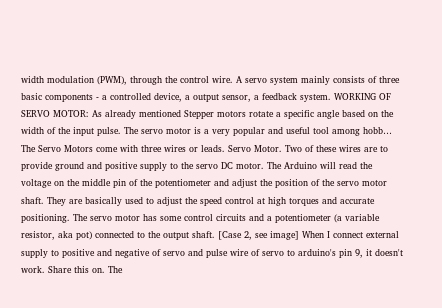width modulation (PWM), through the control wire. A servo system mainly consists of three basic components - a controlled device, a output sensor, a feedback system. WORKING OF SERVO MOTOR: As already mentioned Stepper motors rotate a specific angle based on the width of the input pulse. The servo motor is a very popular and useful tool among hobb… The Servo Motors come with three wires or leads. Servo Motor. Two of these wires are to provide ground and positive supply to the servo DC motor. The Arduino will read the voltage on the middle pin of the potentiometer and adjust the position of the servo motor shaft. They are basically used to adjust the speed control at high torques and accurate positioning. The servo motor has some control circuits and a potentiometer (a variable resistor, aka pot) connected to the output shaft. [Case 2, see image] When I connect external supply to positive and negative of servo and pulse wire of servo to arduino's pin 9, it doesn't work. Share this on. The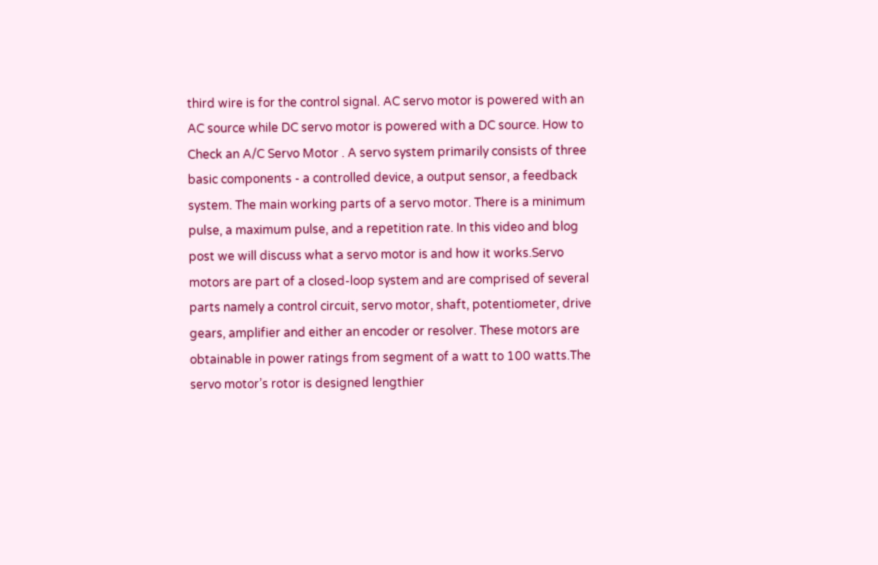third wire is for the control signal. AC servo motor is powered with an AC source while DC servo motor is powered with a DC source. How to Check an A/C Servo Motor . A servo system primarily consists of three basic components - a controlled device, a output sensor, a feedback system. The main working parts of a servo motor. There is a minimum pulse, a maximum pulse, and a repetition rate. In this video and blog post we will discuss what a servo motor is and how it works.Servo motors are part of a closed-loop system and are comprised of several parts namely a control circuit, servo motor, shaft, potentiometer, drive gears, amplifier and either an encoder or resolver. These motors are obtainable in power ratings from segment of a watt to 100 watts.The servo motor’s rotor is designed lengthier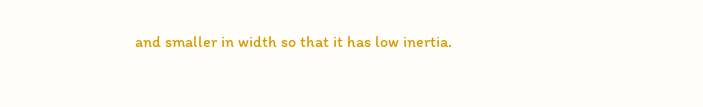and smaller in width so that it has low inertia.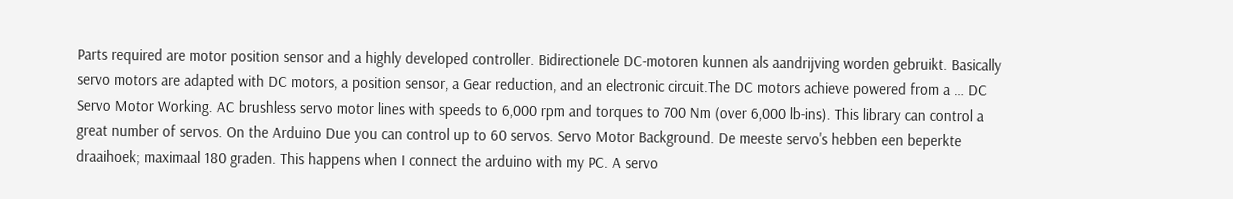Parts required are motor position sensor and a highly developed controller. Bidirectionele DC-motoren kunnen als aandrijving worden gebruikt. Basically servo motors are adapted with DC motors, a position sensor, a Gear reduction, and an electronic circuit.The DC motors achieve powered from a … DC Servo Motor Working. AC brushless servo motor lines with speeds to 6,000 rpm and torques to 700 Nm (over 6,000 lb-ins). This library can control a great number of servos. On the Arduino Due you can control up to 60 servos. Servo Motor Background. De meeste servo's hebben een beperkte draaihoek; maximaal 180 graden. This happens when I connect the arduino with my PC. A servo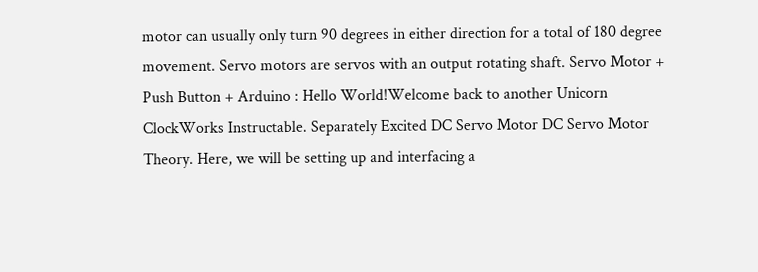motor can usually only turn 90 degrees in either direction for a total of 180 degree movement. Servo motors are servos with an output rotating shaft. Servo Motor + Push Button + Arduino : Hello World!Welcome back to another Unicorn ClockWorks Instructable. Separately Excited DC Servo Motor DC Servo Motor Theory. Here, we will be setting up and interfacing a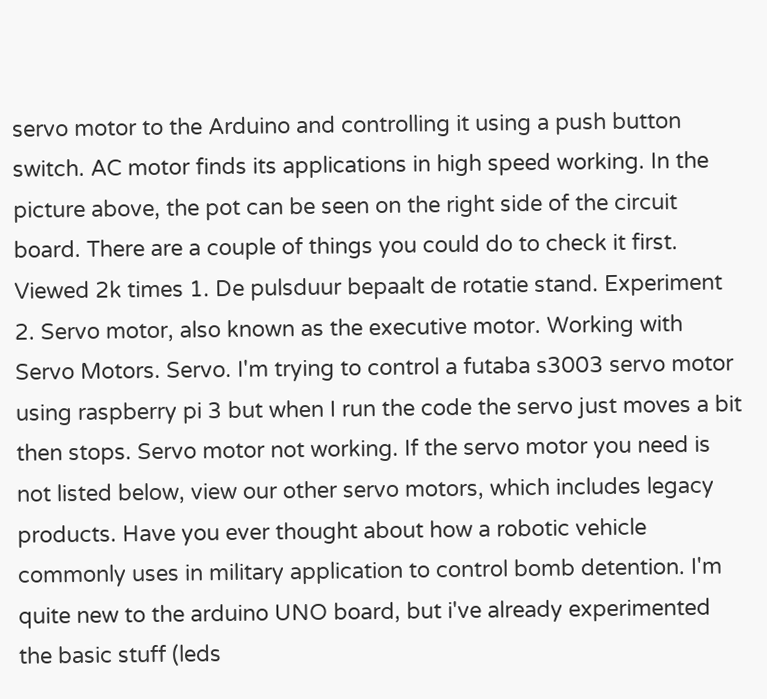servo motor to the Arduino and controlling it using a push button switch. AC motor finds its applications in high speed working. In the picture above, the pot can be seen on the right side of the circuit board. There are a couple of things you could do to check it first. Viewed 2k times 1. De pulsduur bepaalt de rotatie stand. Experiment 2. Servo motor, also known as the executive motor. Working with Servo Motors. Servo. I'm trying to control a futaba s3003 servo motor using raspberry pi 3 but when I run the code the servo just moves a bit then stops. Servo motor not working. If the servo motor you need is not listed below, view our other servo motors, which includes legacy products. Have you ever thought about how a robotic vehicle commonly uses in military application to control bomb detention. I'm quite new to the arduino UNO board, but i've already experimented the basic stuff (leds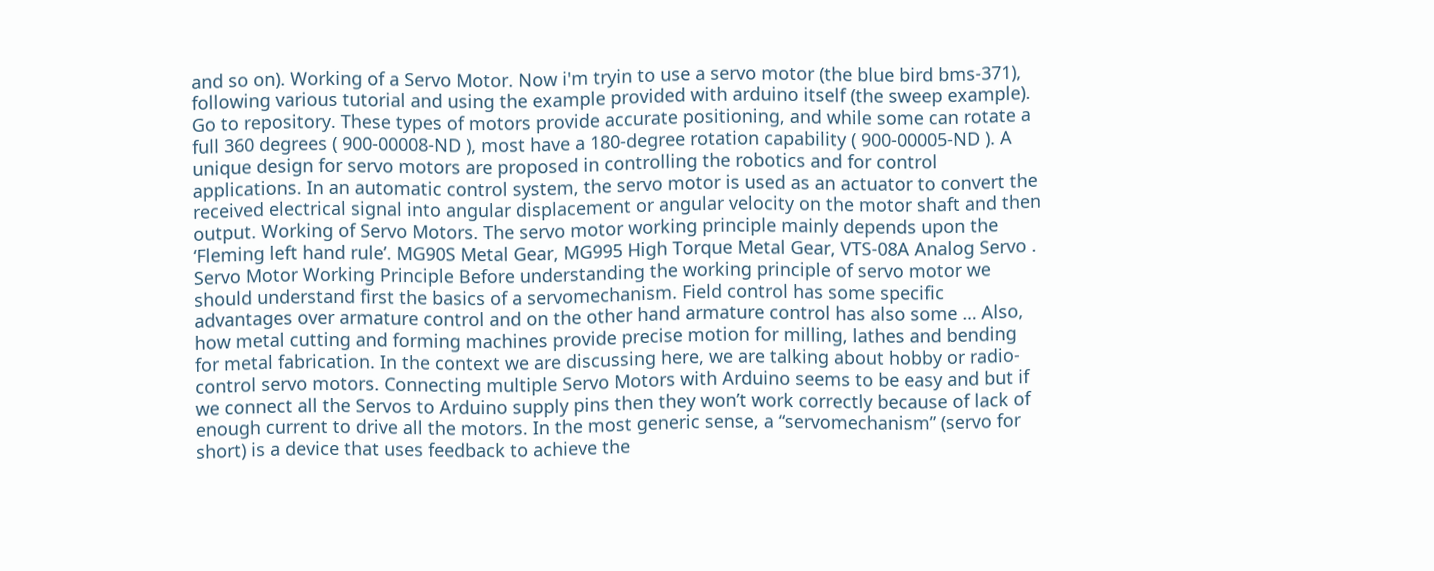and so on). Working of a Servo Motor. Now i'm tryin to use a servo motor (the blue bird bms-371), following various tutorial and using the example provided with arduino itself (the sweep example). Go to repository. These types of motors provide accurate positioning, and while some can rotate a full 360 degrees ( 900-00008-ND ), most have a 180-degree rotation capability ( 900-00005-ND ). A unique design for servo motors are proposed in controlling the robotics and for control applications. In an automatic control system, the servo motor is used as an actuator to convert the received electrical signal into angular displacement or angular velocity on the motor shaft and then output. Working of Servo Motors. The servo motor working principle mainly depends upon the ‘Fleming left hand rule’. MG90S Metal Gear, MG995 High Torque Metal Gear, VTS-08A Analog Servo . Servo Motor Working Principle Before understanding the working principle of servo motor we should understand first the basics of a servomechanism. Field control has some specific advantages over armature control and on the other hand armature control has also some … Also, how metal cutting and forming machines provide precise motion for milling, lathes and bending for metal fabrication. In the context we are discussing here, we are talking about hobby or radio-control servo motors. Connecting multiple Servo Motors with Arduino seems to be easy and but if we connect all the Servos to Arduino supply pins then they won’t work correctly because of lack of enough current to drive all the motors. In the most generic sense, a “servomechanism” (servo for short) is a device that uses feedback to achieve the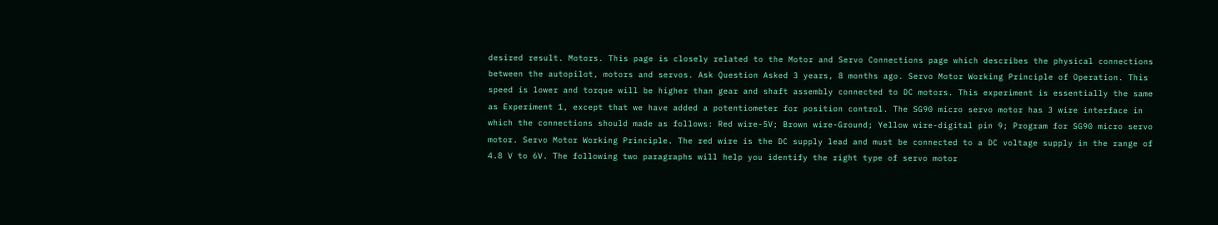desired result. Motors. This page is closely related to the Motor and Servo Connections page which describes the physical connections between the autopilot, motors and servos. Ask Question Asked 3 years, 8 months ago. Servo Motor Working Principle of Operation. This speed is lower and torque will be higher than gear and shaft assembly connected to DC motors. This experiment is essentially the same as Experiment 1, except that we have added a potentiometer for position control. The SG90 micro servo motor has 3 wire interface in which the connections should made as follows: Red wire-5V; Brown wire-Ground; Yellow wire-digital pin 9; Program for SG90 micro servo motor. Servo Motor Working Principle. The red wire is the DC supply lead and must be connected to a DC voltage supply in the range of 4.8 V to 6V. The following two paragraphs will help you identify the right type of servo motor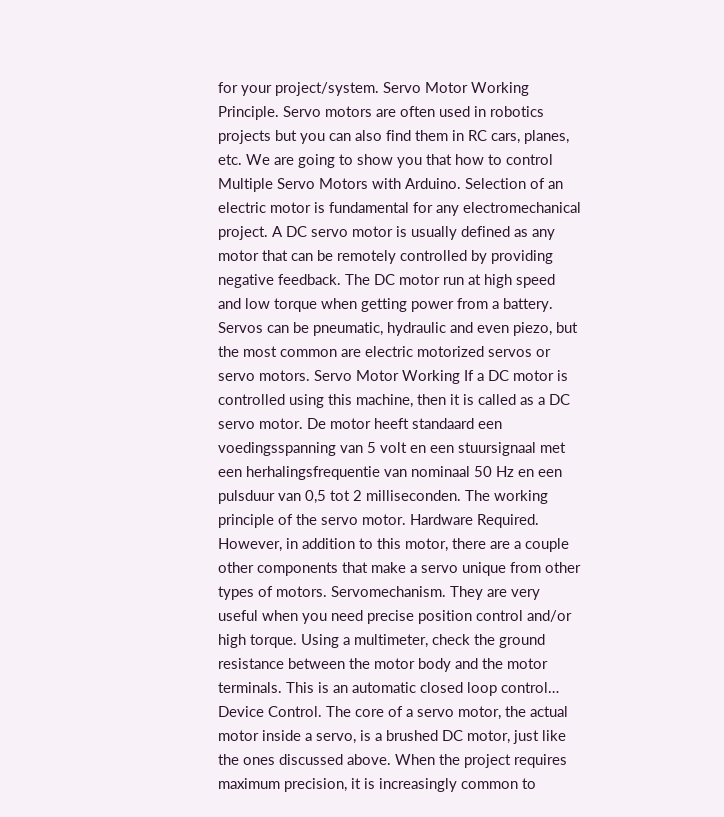for your project/system. Servo Motor Working Principle. Servo motors are often used in robotics projects but you can also find them in RC cars, planes, etc. We are going to show you that how to control Multiple Servo Motors with Arduino. Selection of an electric motor is fundamental for any electromechanical project. A DC servo motor is usually defined as any motor that can be remotely controlled by providing negative feedback. The DC motor run at high speed and low torque when getting power from a battery. Servos can be pneumatic, hydraulic and even piezo, but the most common are electric motorized servos or servo motors. Servo Motor Working If a DC motor is controlled using this machine, then it is called as a DC servo motor. De motor heeft standaard een voedingsspanning van 5 volt en een stuursignaal met een herhalingsfrequentie van nominaal 50 Hz en een pulsduur van 0,5 tot 2 milliseconden. The working principle of the servo motor. Hardware Required. However, in addition to this motor, there are a couple other components that make a servo unique from other types of motors. Servomechanism. They are very useful when you need precise position control and/or high torque. Using a multimeter, check the ground resistance between the motor body and the motor terminals. This is an automatic closed loop control… Device Control. The core of a servo motor, the actual motor inside a servo, is a brushed DC motor, just like the ones discussed above. When the project requires maximum precision, it is increasingly common to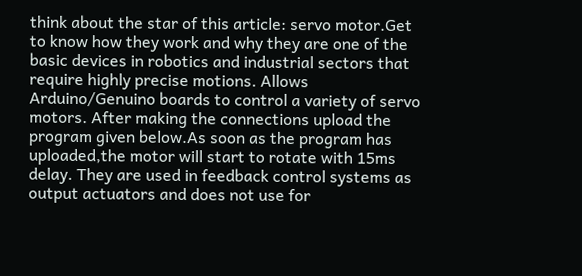think about the star of this article: servo motor.Get to know how they work and why they are one of the basic devices in robotics and industrial sectors that require highly precise motions. Allows Arduino/Genuino boards to control a variety of servo motors. After making the connections upload the program given below.As soon as the program has uploaded,the motor will start to rotate with 15ms delay. They are used in feedback control systems as output actuators and does not use for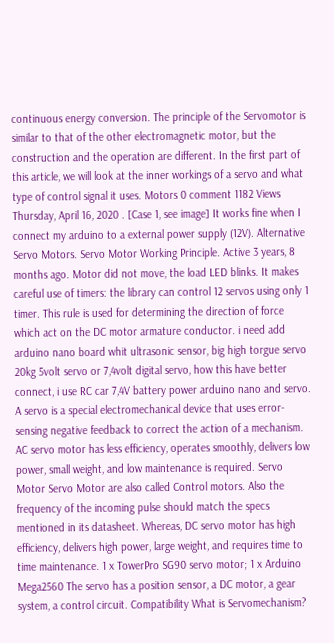continuous energy conversion. The principle of the Servomotor is similar to that of the other electromagnetic motor, but the construction and the operation are different. In the first part of this article, we will look at the inner workings of a servo and what type of control signal it uses. Motors 0 comment 1182 Views Thursday, April 16, 2020 . [Case 1, see image] It works fine when I connect my arduino to a external power supply (12V). Alternative Servo Motors. Servo Motor Working Principle. Active 3 years, 8 months ago. Motor did not move, the load LED blinks. It makes careful use of timers: the library can control 12 servos using only 1 timer. This rule is used for determining the direction of force which act on the DC motor armature conductor. i need add arduino nano board whit ultrasonic sensor, big high torgue servo 20kg 5volt servo or 7,4volt digital servo, how this have better connect, i use RC car 7,4V battery power arduino nano and servo. A servo is a special electromechanical device that uses error-sensing negative feedback to correct the action of a mechanism. AC servo motor has less efficiency, operates smoothly, delivers low power, small weight, and low maintenance is required. Servo Motor Servo Motor are also called Control motors. Also the frequency of the incoming pulse should match the specs mentioned in its datasheet. Whereas, DC servo motor has high efficiency, delivers high power, large weight, and requires time to time maintenance. 1 x TowerPro SG90 servo motor; 1 x Arduino Mega2560 The servo has a position sensor, a DC motor, a gear system, a control circuit. Compatibility What is Servomechanism?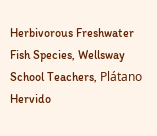Herbivorous Freshwater Fish Species, Wellsway School Teachers, Plátano Hervido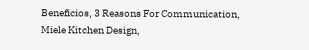Beneficios, 3 Reasons For Communication, Miele Kitchen Design,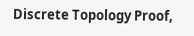Discrete Topology Proof,